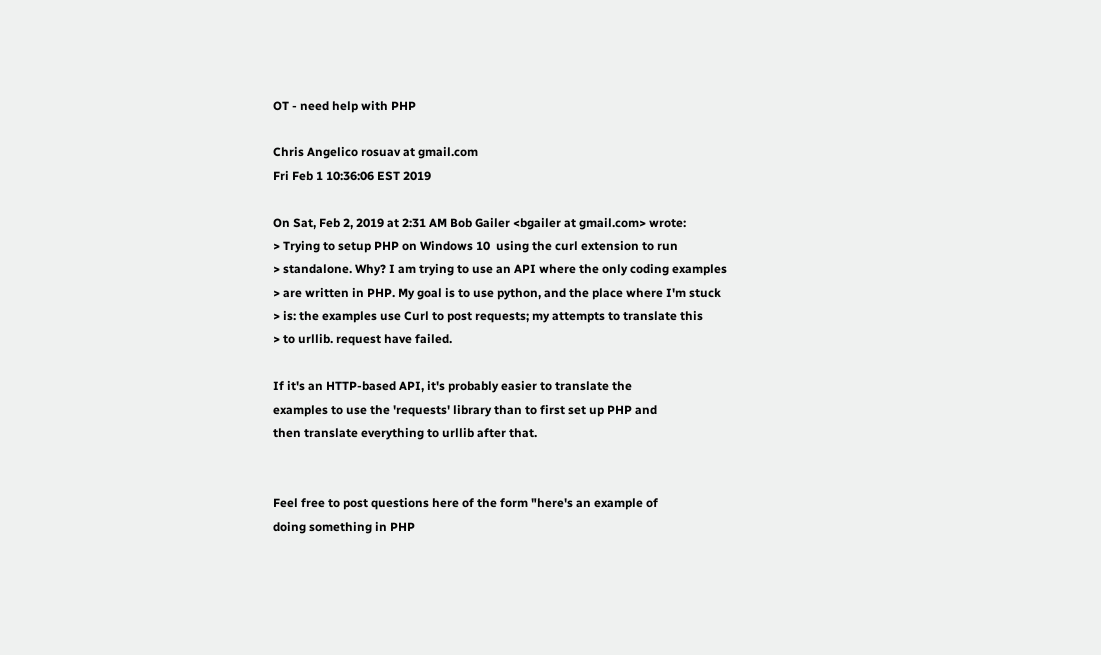OT - need help with PHP

Chris Angelico rosuav at gmail.com
Fri Feb 1 10:36:06 EST 2019

On Sat, Feb 2, 2019 at 2:31 AM Bob Gailer <bgailer at gmail.com> wrote:
> Trying to setup PHP on Windows 10  using the curl extension to run
> standalone. Why? I am trying to use an API where the only coding examples
> are written in PHP. My goal is to use python, and the place where I'm stuck
> is: the examples use Curl to post requests; my attempts to translate this
> to urllib. request have failed.

If it's an HTTP-based API, it's probably easier to translate the
examples to use the 'requests' library than to first set up PHP and
then translate everything to urllib after that.


Feel free to post questions here of the form "here's an example of
doing something in PHP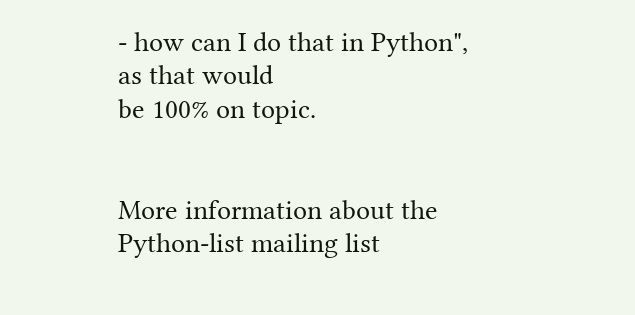- how can I do that in Python", as that would
be 100% on topic.


More information about the Python-list mailing list